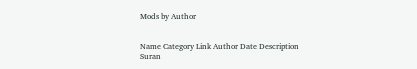Mods by Author


Name Category Link Author Date Description
Suran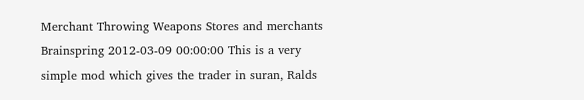Merchant Throwing Weapons Stores and merchants Brainspring 2012-03-09 00:00:00 This is a very simple mod which gives the trader in suran, Ralds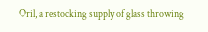Oril, a restocking supply of glass throwing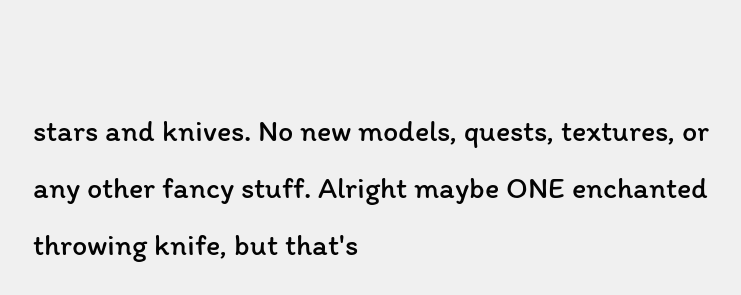stars and knives. No new models, quests, textures, or any other fancy stuff. Alright maybe ONE enchanted throwing knife, but that's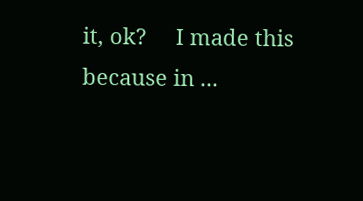it, ok?     I made this because in ...